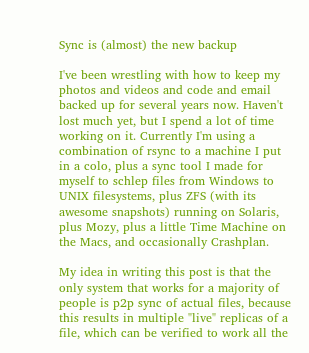Sync is (almost) the new backup

I've been wrestling with how to keep my photos and videos and code and email backed up for several years now. Haven't lost much yet, but I spend a lot of time working on it. Currently I'm using a combination of rsync to a machine I put in a colo, plus a sync tool I made for myself to schlep files from Windows to UNIX filesystems, plus ZFS (with its awesome snapshots) running on Solaris, plus Mozy, plus a little Time Machine on the Macs, and occasionally Crashplan.

My idea in writing this post is that the only system that works for a majority of people is p2p sync of actual files, because this results in multiple "live" replicas of a file, which can be verified to work all the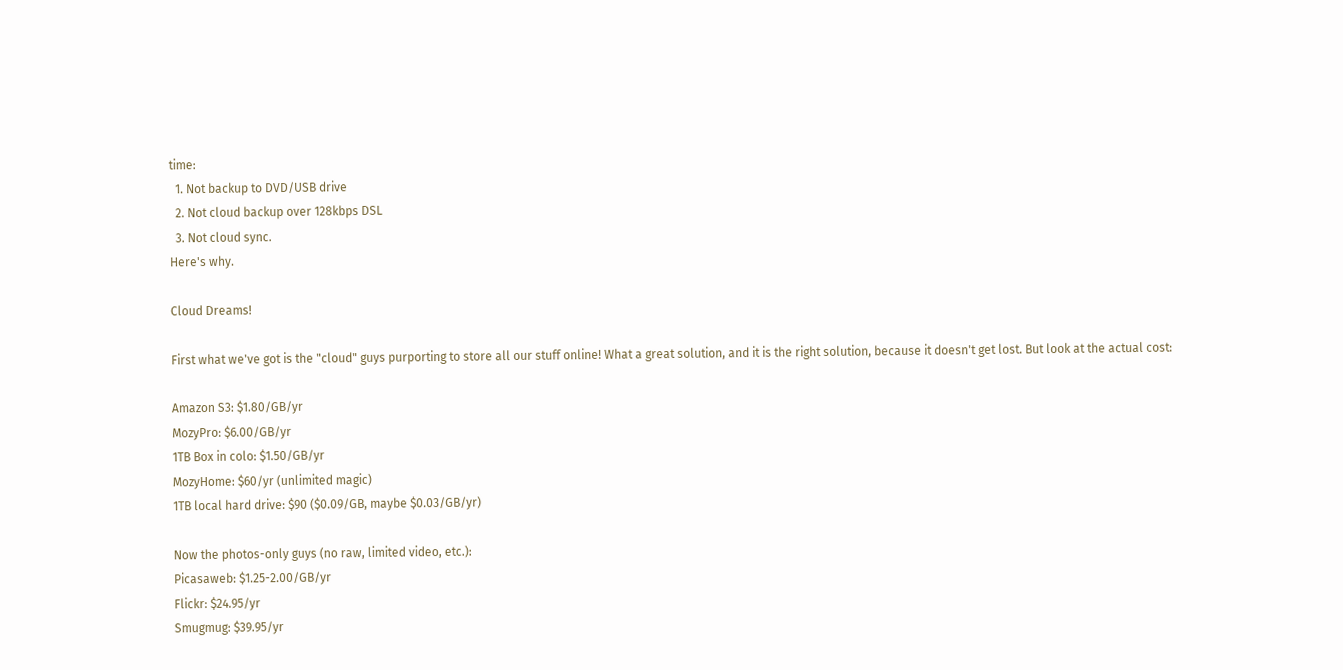time:
  1. Not backup to DVD/USB drive
  2. Not cloud backup over 128kbps DSL
  3. Not cloud sync.
Here's why.

Cloud Dreams!

First what we've got is the "cloud" guys purporting to store all our stuff online! What a great solution, and it is the right solution, because it doesn't get lost. But look at the actual cost:

Amazon S3: $1.80/GB/yr
MozyPro: $6.00/GB/yr
1TB Box in colo: $1.50/GB/yr
MozyHome: $60/yr (unlimited magic)
1TB local hard drive: $90 ($0.09/GB, maybe $0.03/GB/yr)

Now the photos-only guys (no raw, limited video, etc.):
Picasaweb: $1.25-2.00/GB/yr
Flickr: $24.95/yr
Smugmug: $39.95/yr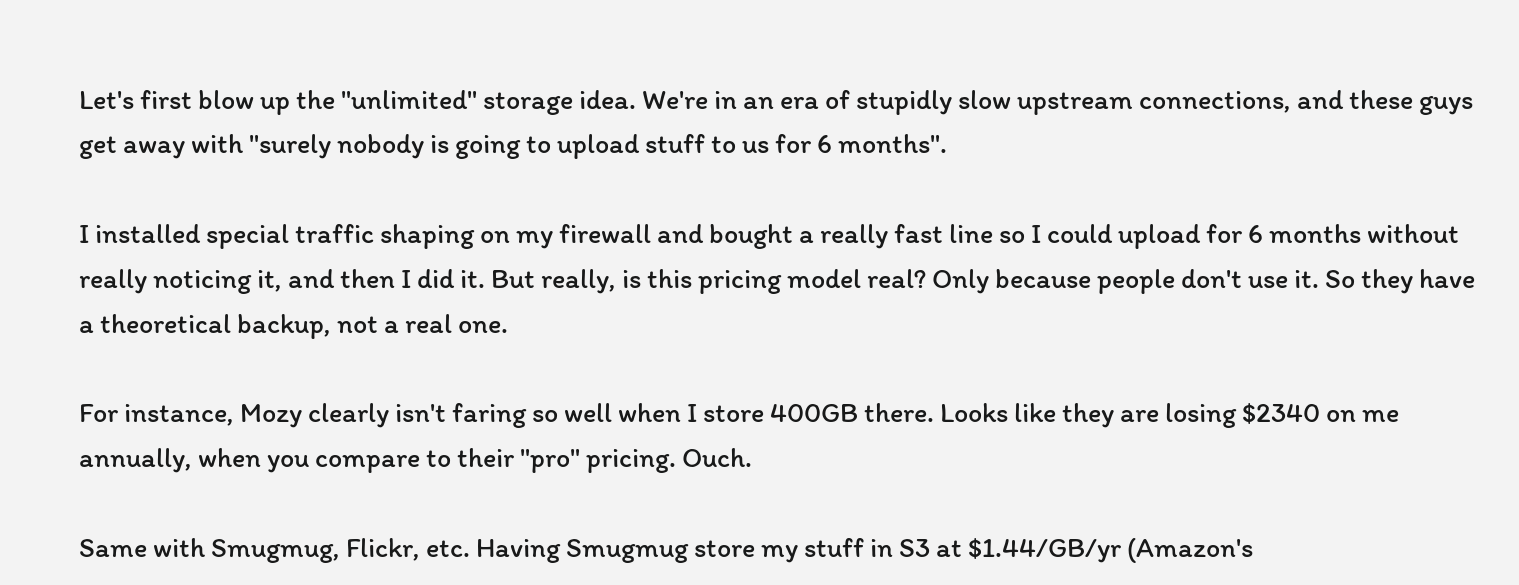Let's first blow up the "unlimited" storage idea. We're in an era of stupidly slow upstream connections, and these guys get away with "surely nobody is going to upload stuff to us for 6 months".

I installed special traffic shaping on my firewall and bought a really fast line so I could upload for 6 months without really noticing it, and then I did it. But really, is this pricing model real? Only because people don't use it. So they have a theoretical backup, not a real one.

For instance, Mozy clearly isn't faring so well when I store 400GB there. Looks like they are losing $2340 on me annually, when you compare to their "pro" pricing. Ouch.

Same with Smugmug, Flickr, etc. Having Smugmug store my stuff in S3 at $1.44/GB/yr (Amazon's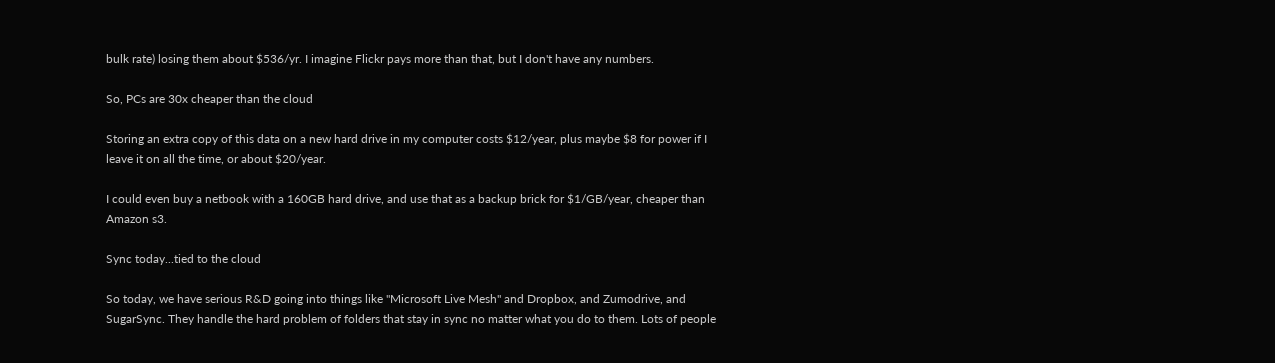bulk rate) losing them about $536/yr. I imagine Flickr pays more than that, but I don't have any numbers.

So, PCs are 30x cheaper than the cloud

Storing an extra copy of this data on a new hard drive in my computer costs $12/year, plus maybe $8 for power if I leave it on all the time, or about $20/year.

I could even buy a netbook with a 160GB hard drive, and use that as a backup brick for $1/GB/year, cheaper than Amazon s3.

Sync today...tied to the cloud

So today, we have serious R&D going into things like "Microsoft Live Mesh" and Dropbox, and Zumodrive, and SugarSync. They handle the hard problem of folders that stay in sync no matter what you do to them. Lots of people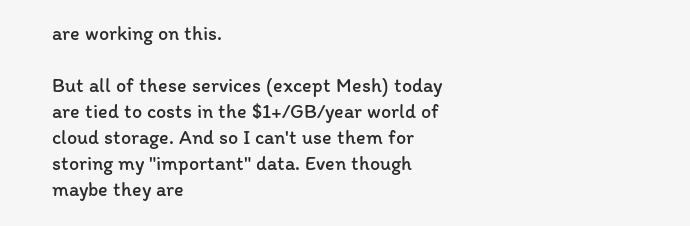are working on this.

But all of these services (except Mesh) today are tied to costs in the $1+/GB/year world of cloud storage. And so I can't use them for storing my "important" data. Even though maybe they are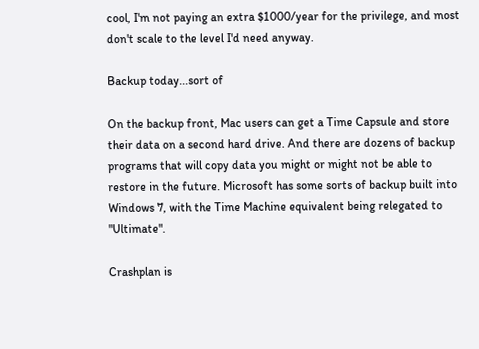cool, I'm not paying an extra $1000/year for the privilege, and most don't scale to the level I'd need anyway.

Backup today...sort of

On the backup front, Mac users can get a Time Capsule and store their data on a second hard drive. And there are dozens of backup programs that will copy data you might or might not be able to restore in the future. Microsoft has some sorts of backup built into Windows 7, with the Time Machine equivalent being relegated to "Ultimate".

Crashplan is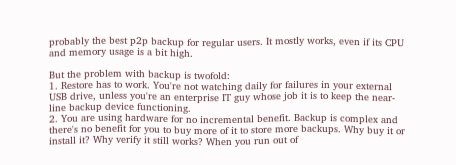probably the best p2p backup for regular users. It mostly works, even if its CPU and memory usage is a bit high.

But the problem with backup is twofold:
1. Restore has to work. You're not watching daily for failures in your external USB drive, unless you're an enterprise IT guy whose job it is to keep the near-line backup device functioning.
2. You are using hardware for no incremental benefit. Backup is complex and there's no benefit for you to buy more of it to store more backups. Why buy it or install it? Why verify it still works? When you run out of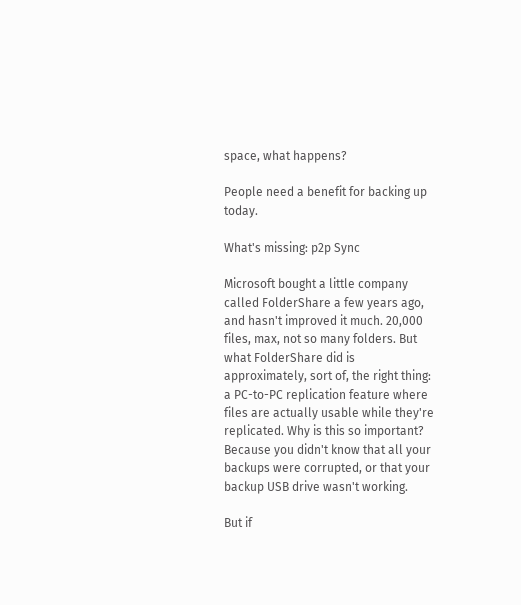space, what happens?

People need a benefit for backing up today.

What's missing: p2p Sync

Microsoft bought a little company called FolderShare a few years ago, and hasn't improved it much. 20,000 files, max, not so many folders. But what FolderShare did is approximately, sort of, the right thing: a PC-to-PC replication feature where files are actually usable while they're replicated. Why is this so important? Because you didn't know that all your backups were corrupted, or that your backup USB drive wasn't working.

But if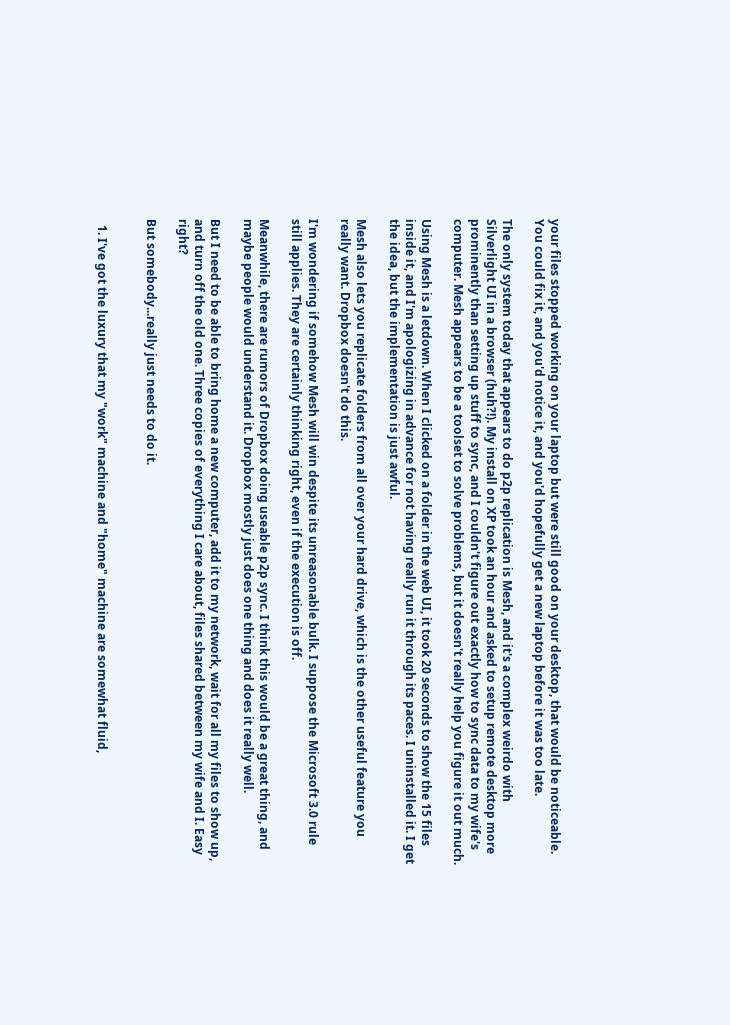your files stopped working on your laptop but were still good on your desktop, that would be noticeable. You could fix it, and you'd notice it, and you'd hopefully get a new laptop before it was too late.

The only system today that appears to do p2p replication is Mesh, and it's a complex weirdo with Silverlight UI in a browser (huh?!). My install on XP took an hour and asked to setup remote desktop more prominently than setting up stuff to sync, and I couldn't figure out exactly how to sync data to my wife's computer. Mesh appears to be a toolset to solve problems, but it doesn't really help you figure it out much.

Using Mesh is a letdown. When I clicked on a folder in the web UI, it took 20 seconds to show the 15 files inside it, and I'm apologizing in advance for not having really run it through its paces. I uninstalled it. I get the idea, but the implementation is just awful.

Mesh also lets you replicate folders from all over your hard drive, which is the other useful feature you really want. Dropbox doesn't do this.

I'm wondering if somehow Mesh will win despite its unreasonable bulk. I suppose the Microsoft 3.0 rule still applies. They are certainly thinking right, even if the execution is off.

Meanwhile, there are rumors of Dropbox doing useable p2p sync. I think this would be a great thing, and maybe people would understand it. Dropbox mostly just does one thing and does it really well.

But I need to be able to bring home a new computer, add it to my network, wait for all my files to show up, and turn off the old one. Three copies of everything I care about, files shared between my wife and I. Easy right?

But somebody...really just needs to do it.


  1. I've got the luxury that my "work" machine and "home" machine are somewhat fluid,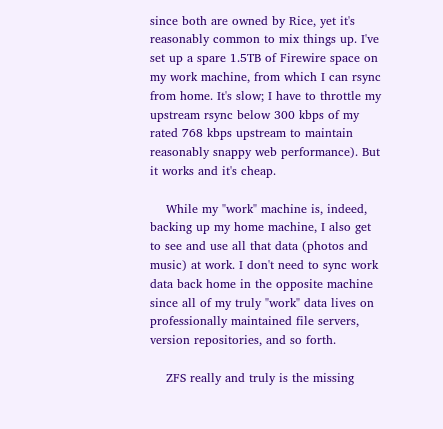since both are owned by Rice, yet it's reasonably common to mix things up. I've set up a spare 1.5TB of Firewire space on my work machine, from which I can rsync from home. It's slow; I have to throttle my upstream rsync below 300 kbps of my rated 768 kbps upstream to maintain reasonably snappy web performance). But it works and it's cheap.

    While my "work" machine is, indeed, backing up my home machine, I also get to see and use all that data (photos and music) at work. I don't need to sync work data back home in the opposite machine since all of my truly "work" data lives on professionally maintained file servers, version repositories, and so forth.

    ZFS really and truly is the missing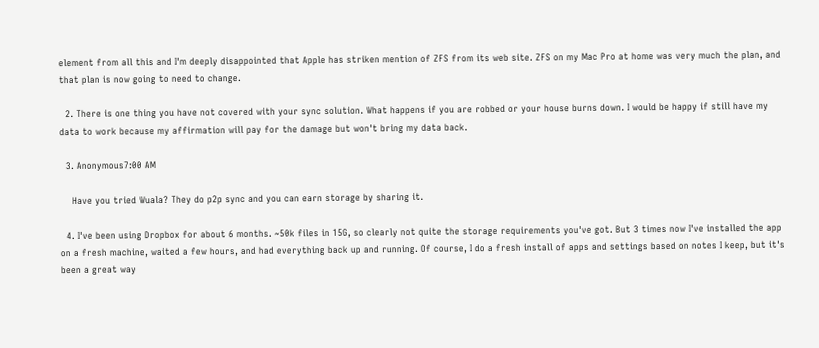element from all this and I'm deeply disappointed that Apple has striken mention of ZFS from its web site. ZFS on my Mac Pro at home was very much the plan, and that plan is now going to need to change.

  2. There is one thing you have not covered with your sync solution. What happens if you are robbed or your house burns down. I would be happy if still have my data to work because my affirmation will pay for the damage but won't bring my data back.

  3. Anonymous7:00 AM

    Have you tried Wuala? They do p2p sync and you can earn storage by sharing it.

  4. I've been using Dropbox for about 6 months. ~50k files in 15G, so clearly not quite the storage requirements you've got. But 3 times now I've installed the app on a fresh machine, waited a few hours, and had everything back up and running. Of course, I do a fresh install of apps and settings based on notes I keep, but it's been a great way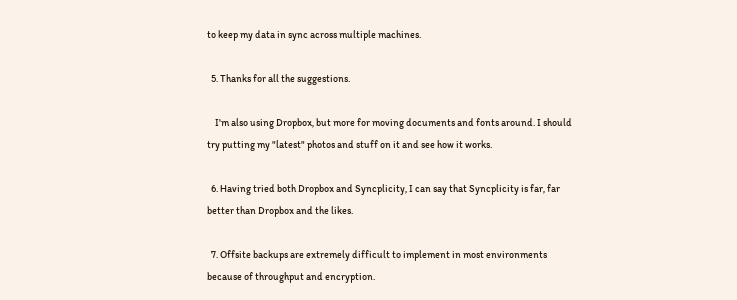to keep my data in sync across multiple machines.

  5. Thanks for all the suggestions.

    I'm also using Dropbox, but more for moving documents and fonts around. I should try putting my "latest" photos and stuff on it and see how it works.

  6. Having tried both Dropbox and Syncplicity, I can say that Syncplicity is far, far better than Dropbox and the likes.

  7. Offsite backups are extremely difficult to implement in most environments because of throughput and encryption.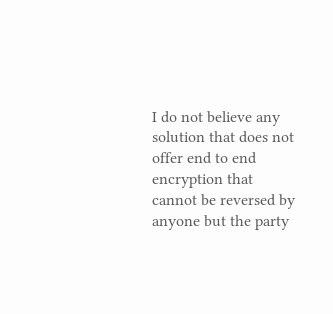I do not believe any solution that does not offer end to end encryption that cannot be reversed by anyone but the party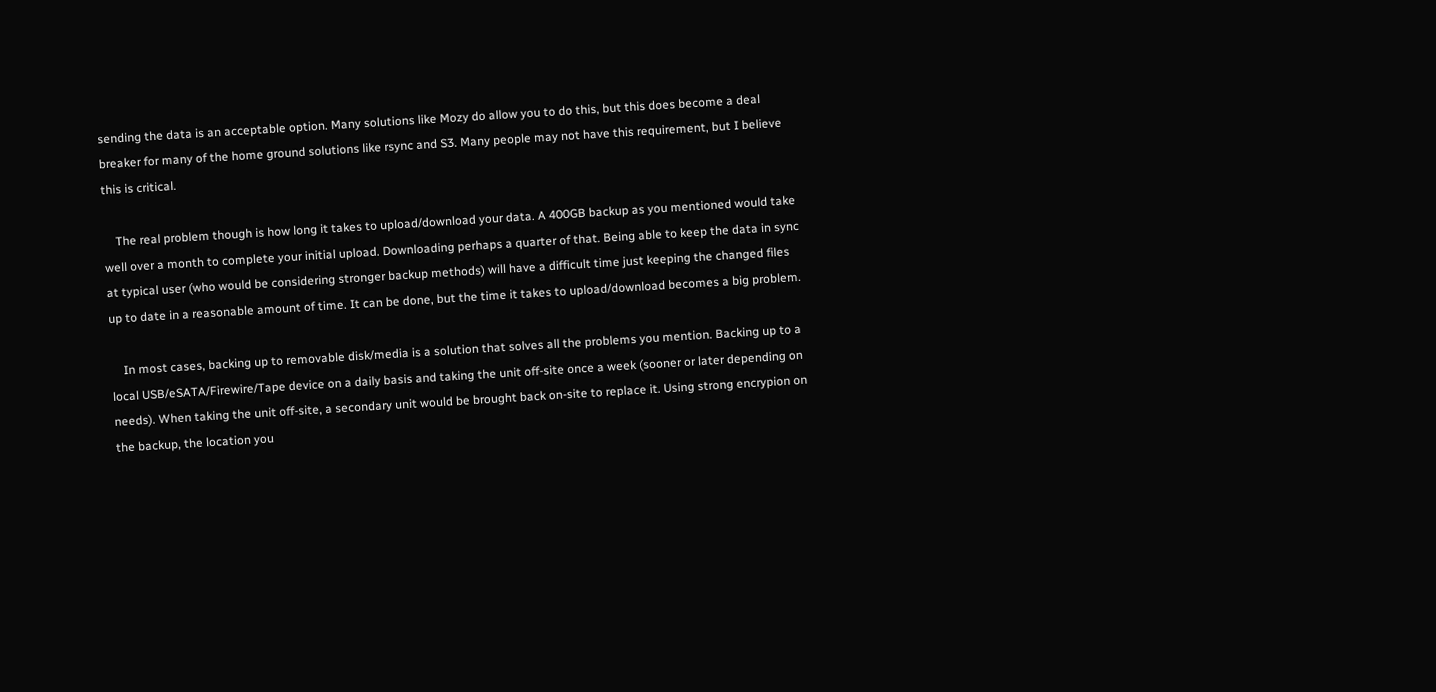sending the data is an acceptable option. Many solutions like Mozy do allow you to do this, but this does become a deal breaker for many of the home ground solutions like rsync and S3. Many people may not have this requirement, but I believe this is critical.

    The real problem though is how long it takes to upload/download your data. A 400GB backup as you mentioned would take well over a month to complete your initial upload. Downloading perhaps a quarter of that. Being able to keep the data in sync at typical user (who would be considering stronger backup methods) will have a difficult time just keeping the changed files up to date in a reasonable amount of time. It can be done, but the time it takes to upload/download becomes a big problem.

    In most cases, backing up to removable disk/media is a solution that solves all the problems you mention. Backing up to a local USB/eSATA/Firewire/Tape device on a daily basis and taking the unit off-site once a week (sooner or later depending on needs). When taking the unit off-site, a secondary unit would be brought back on-site to replace it. Using strong encrypion on the backup, the location you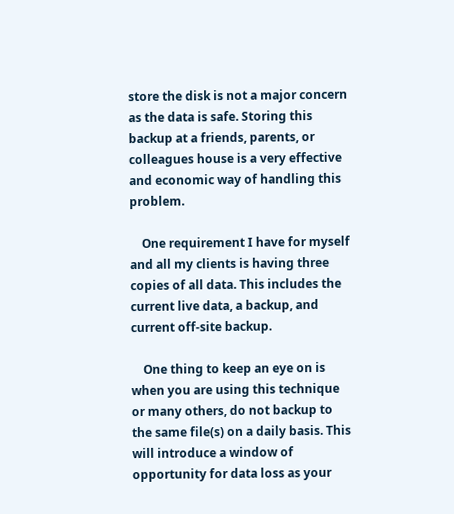store the disk is not a major concern as the data is safe. Storing this backup at a friends, parents, or colleagues house is a very effective and economic way of handling this problem.

    One requirement I have for myself and all my clients is having three copies of all data. This includes the current live data, a backup, and current off-site backup.

    One thing to keep an eye on is when you are using this technique or many others, do not backup to the same file(s) on a daily basis. This will introduce a window of opportunity for data loss as your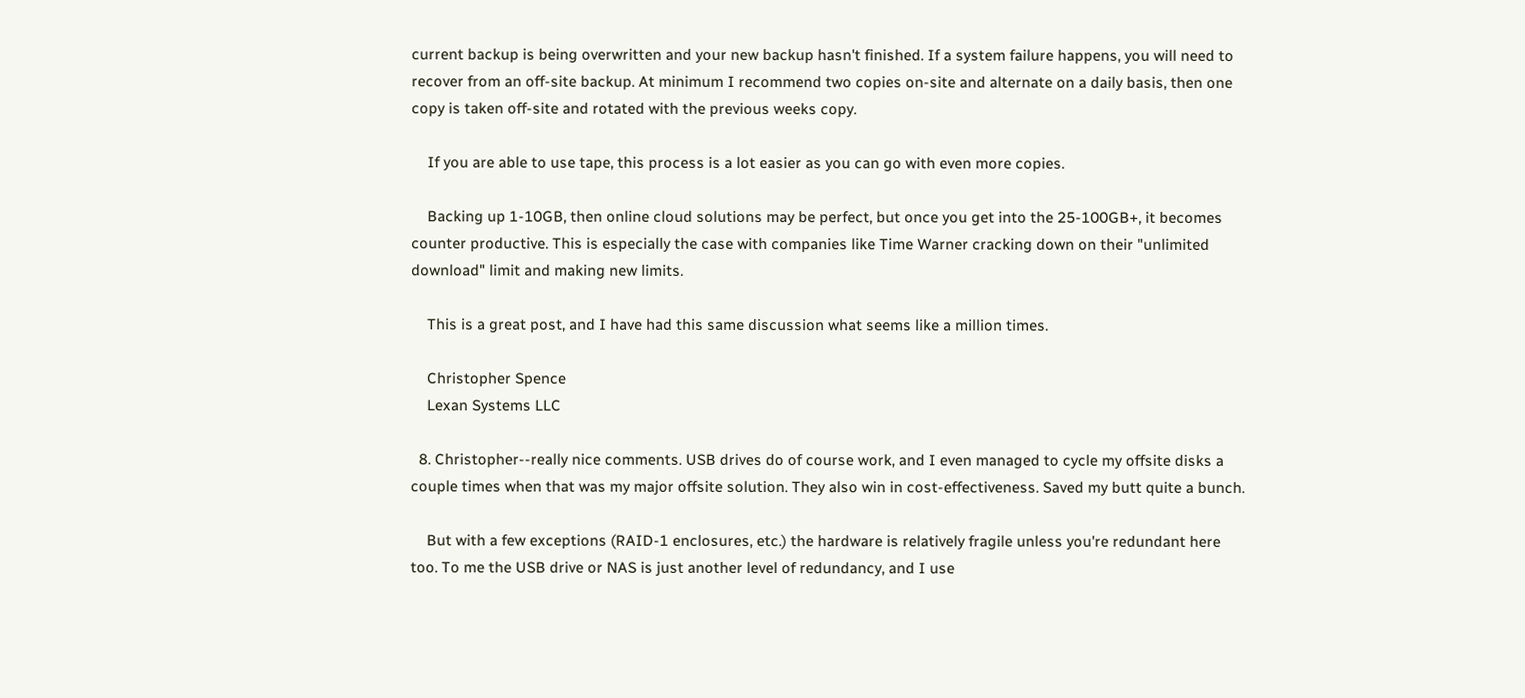current backup is being overwritten and your new backup hasn't finished. If a system failure happens, you will need to recover from an off-site backup. At minimum I recommend two copies on-site and alternate on a daily basis, then one copy is taken off-site and rotated with the previous weeks copy.

    If you are able to use tape, this process is a lot easier as you can go with even more copies.

    Backing up 1-10GB, then online cloud solutions may be perfect, but once you get into the 25-100GB+, it becomes counter productive. This is especially the case with companies like Time Warner cracking down on their "unlimited download" limit and making new limits.

    This is a great post, and I have had this same discussion what seems like a million times.

    Christopher Spence
    Lexan Systems LLC

  8. Christopher--really nice comments. USB drives do of course work, and I even managed to cycle my offsite disks a couple times when that was my major offsite solution. They also win in cost-effectiveness. Saved my butt quite a bunch.

    But with a few exceptions (RAID-1 enclosures, etc.) the hardware is relatively fragile unless you're redundant here too. To me the USB drive or NAS is just another level of redundancy, and I use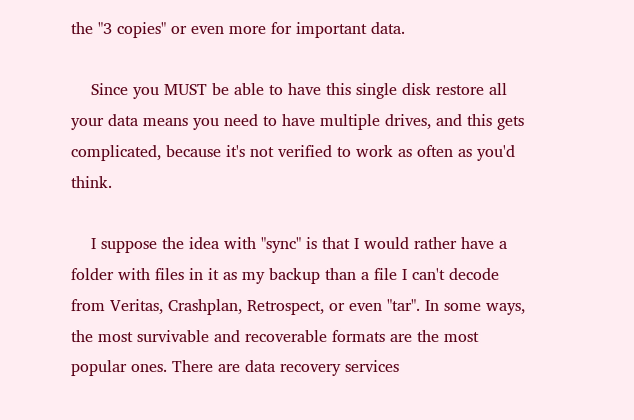the "3 copies" or even more for important data.

    Since you MUST be able to have this single disk restore all your data means you need to have multiple drives, and this gets complicated, because it's not verified to work as often as you'd think.

    I suppose the idea with "sync" is that I would rather have a folder with files in it as my backup than a file I can't decode from Veritas, Crashplan, Retrospect, or even "tar". In some ways, the most survivable and recoverable formats are the most popular ones. There are data recovery services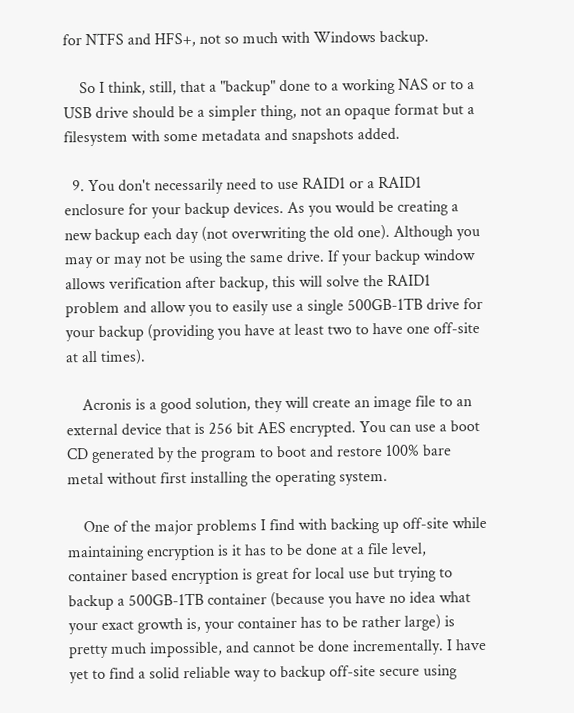for NTFS and HFS+, not so much with Windows backup.

    So I think, still, that a "backup" done to a working NAS or to a USB drive should be a simpler thing, not an opaque format but a filesystem with some metadata and snapshots added.

  9. You don't necessarily need to use RAID1 or a RAID1 enclosure for your backup devices. As you would be creating a new backup each day (not overwriting the old one). Although you may or may not be using the same drive. If your backup window allows verification after backup, this will solve the RAID1 problem and allow you to easily use a single 500GB-1TB drive for your backup (providing you have at least two to have one off-site at all times).

    Acronis is a good solution, they will create an image file to an external device that is 256 bit AES encrypted. You can use a boot CD generated by the program to boot and restore 100% bare metal without first installing the operating system.

    One of the major problems I find with backing up off-site while maintaining encryption is it has to be done at a file level, container based encryption is great for local use but trying to backup a 500GB-1TB container (because you have no idea what your exact growth is, your container has to be rather large) is pretty much impossible, and cannot be done incrementally. I have yet to find a solid reliable way to backup off-site secure using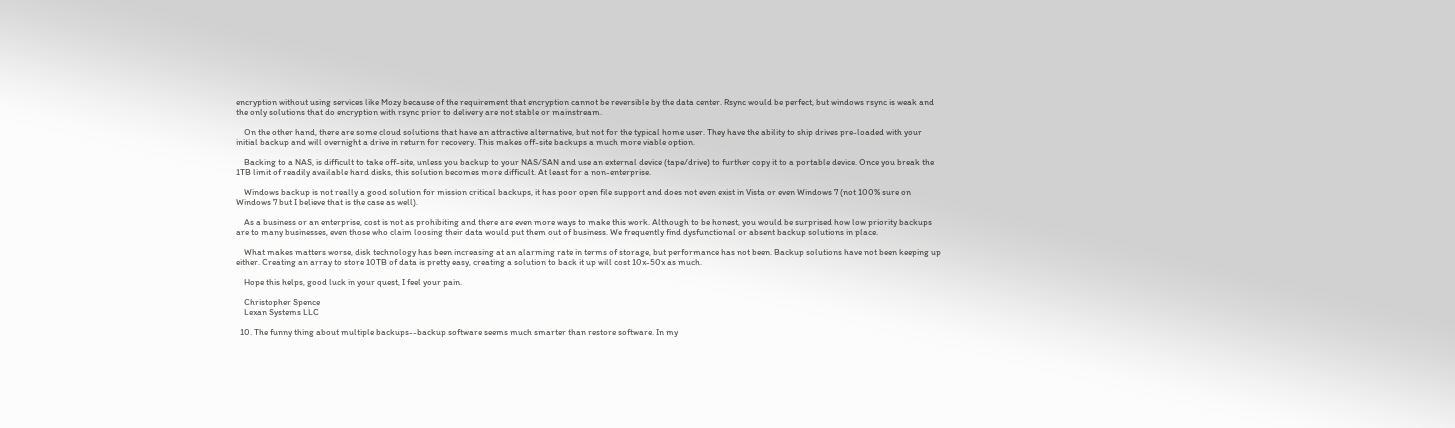encryption without using services like Mozy because of the requirement that encryption cannot be reversible by the data center. Rsync would be perfect, but windows rsync is weak and the only solutions that do encryption with rsync prior to delivery are not stable or mainstream.

    On the other hand, there are some cloud solutions that have an attractive alternative, but not for the typical home user. They have the ability to ship drives pre-loaded with your initial backup and will overnight a drive in return for recovery. This makes off-site backups a much more viable option.

    Backing to a NAS, is difficult to take off-site, unless you backup to your NAS/SAN and use an external device (tape/drive) to further copy it to a portable device. Once you break the 1TB limit of readily available hard disks, this solution becomes more difficult. At least for a non-enterprise.

    Windows backup is not really a good solution for mission critical backups, it has poor open file support and does not even exist in Vista or even Windows 7 (not 100% sure on Windows 7 but I believe that is the case as well).

    As a business or an enterprise, cost is not as prohibiting and there are even more ways to make this work. Although to be honest, you would be surprised how low priority backups are to many businesses, even those who claim loosing their data would put them out of business. We frequently find dysfunctional or absent backup solutions in place.

    What makes matters worse, disk technology has been increasing at an alarming rate in terms of storage, but performance has not been. Backup solutions have not been keeping up either. Creating an array to store 10TB of data is pretty easy, creating a solution to back it up will cost 10x-50x as much.

    Hope this helps, good luck in your quest, I feel your pain.

    Christopher Spence
    Lexan Systems LLC

  10. The funny thing about multiple backups--backup software seems much smarter than restore software. In my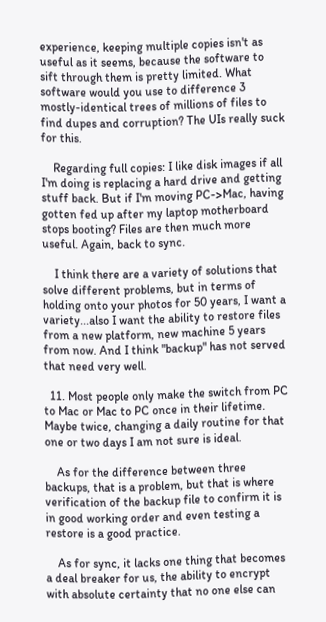experience, keeping multiple copies isn't as useful as it seems, because the software to sift through them is pretty limited. What software would you use to difference 3 mostly-identical trees of millions of files to find dupes and corruption? The UIs really suck for this.

    Regarding full copies: I like disk images if all I'm doing is replacing a hard drive and getting stuff back. But if I'm moving PC->Mac, having gotten fed up after my laptop motherboard stops booting? Files are then much more useful. Again, back to sync.

    I think there are a variety of solutions that solve different problems, but in terms of holding onto your photos for 50 years, I want a variety...also I want the ability to restore files from a new platform, new machine 5 years from now. And I think "backup" has not served that need very well.

  11. Most people only make the switch from PC to Mac or Mac to PC once in their lifetime. Maybe twice, changing a daily routine for that one or two days I am not sure is ideal.

    As for the difference between three backups, that is a problem, but that is where verification of the backup file to confirm it is in good working order and even testing a restore is a good practice.

    As for sync, it lacks one thing that becomes a deal breaker for us, the ability to encrypt with absolute certainty that no one else can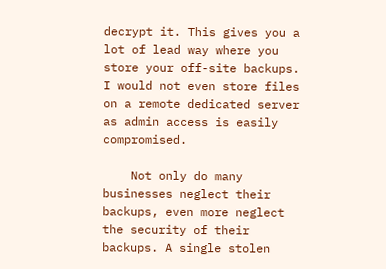decrypt it. This gives you a lot of lead way where you store your off-site backups. I would not even store files on a remote dedicated server as admin access is easily compromised.

    Not only do many businesses neglect their backups, even more neglect the security of their backups. A single stolen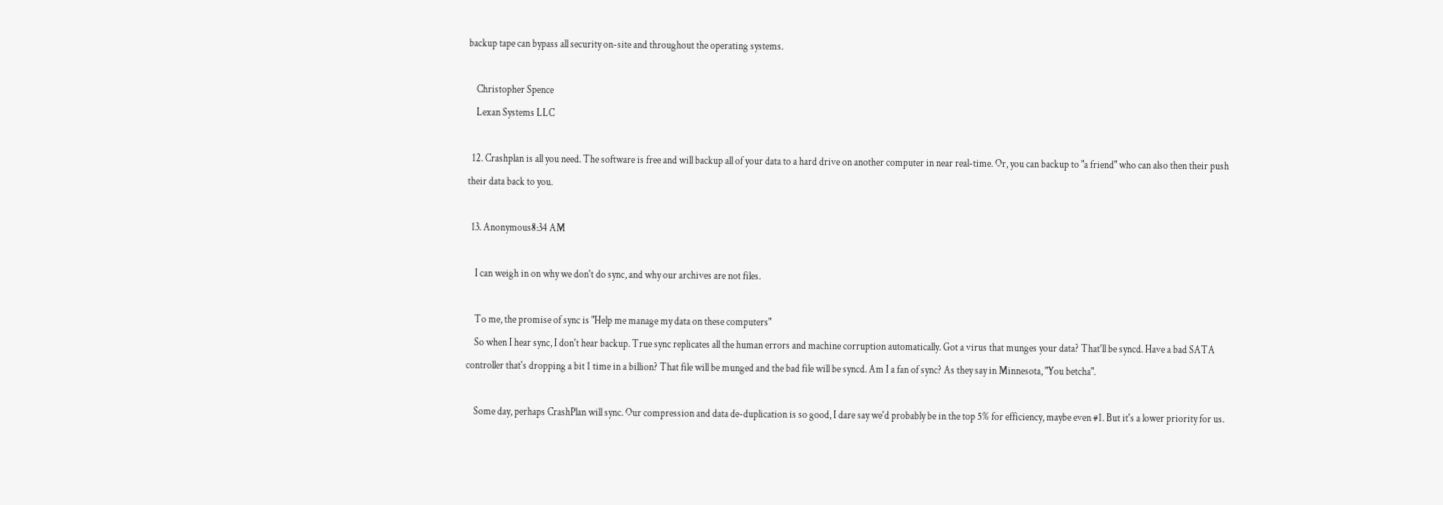backup tape can bypass all security on-site and throughout the operating systems.

    Christopher Spence
    Lexan Systems LLC

  12. Crashplan is all you need. The software is free and will backup all of your data to a hard drive on another computer in near real-time. Or, you can backup to "a friend" who can also then their push their data back to you.

  13. Anonymous8:34 AM

    I can weigh in on why we don't do sync, and why our archives are not files.

    To me, the promise of sync is "Help me manage my data on these computers"
    So when I hear sync, I don't hear backup. True sync replicates all the human errors and machine corruption automatically. Got a virus that munges your data? That'll be syncd. Have a bad SATA controller that's dropping a bit 1 time in a billion? That file will be munged and the bad file will be syncd. Am I a fan of sync? As they say in Minnesota, "You betcha".

    Some day, perhaps CrashPlan will sync. Our compression and data de-duplication is so good, I dare say we'd probably be in the top 5% for efficiency, maybe even #1. But it's a lower priority for us.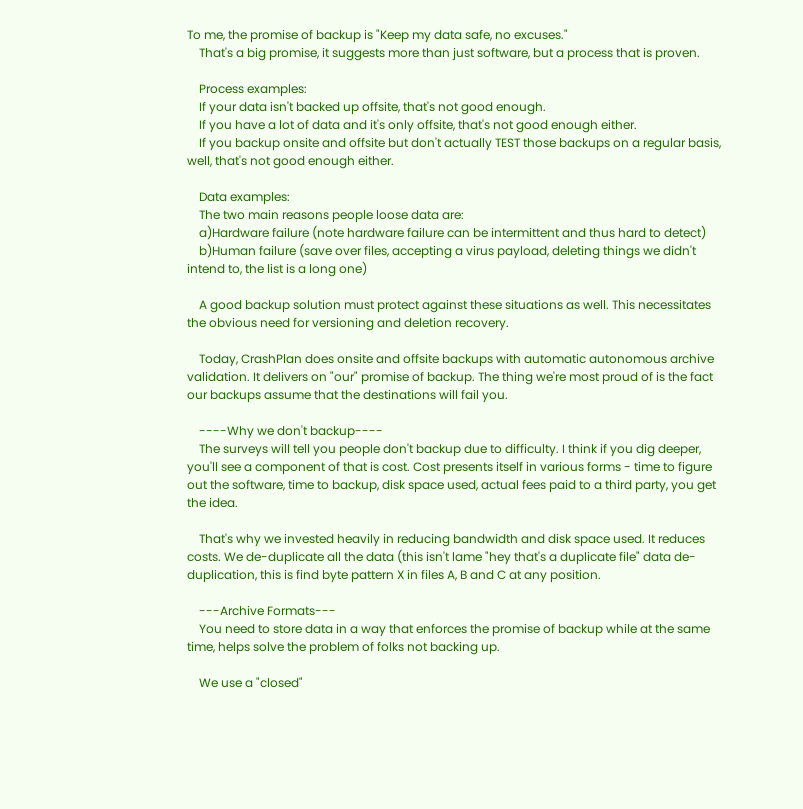To me, the promise of backup is "Keep my data safe, no excuses."
    That's a big promise, it suggests more than just software, but a process that is proven.

    Process examples:
    If your data isn't backed up offsite, that's not good enough.
    If you have a lot of data and it's only offsite, that's not good enough either.
    If you backup onsite and offsite but don't actually TEST those backups on a regular basis, well, that's not good enough either.

    Data examples:
    The two main reasons people loose data are:
    a)Hardware failure (note hardware failure can be intermittent and thus hard to detect)
    b)Human failure (save over files, accepting a virus payload, deleting things we didn't intend to, the list is a long one)

    A good backup solution must protect against these situations as well. This necessitates the obvious need for versioning and deletion recovery.

    Today, CrashPlan does onsite and offsite backups with automatic autonomous archive validation. It delivers on "our" promise of backup. The thing we're most proud of is the fact our backups assume that the destinations will fail you.

    ----Why we don't backup----
    The surveys will tell you people don't backup due to difficulty. I think if you dig deeper, you'll see a component of that is cost. Cost presents itself in various forms - time to figure out the software, time to backup, disk space used, actual fees paid to a third party, you get the idea.

    That's why we invested heavily in reducing bandwidth and disk space used. It reduces costs. We de-duplicate all the data (this isn't lame "hey that's a duplicate file" data de-duplication, this is find byte pattern X in files A, B and C at any position.

    ---Archive Formats---
    You need to store data in a way that enforces the promise of backup while at the same time, helps solve the problem of folks not backing up.

    We use a "closed"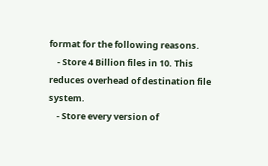format for the following reasons.
    - Store 4 Billion files in 10. This reduces overhead of destination file system.
    - Store every version of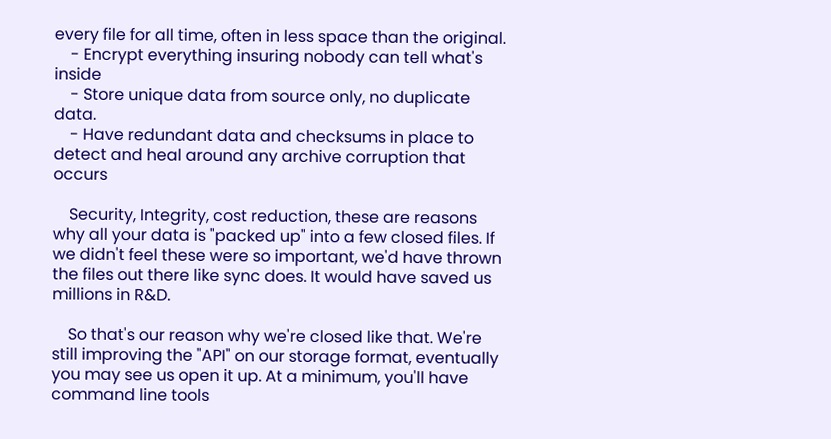every file for all time, often in less space than the original.
    - Encrypt everything insuring nobody can tell what's inside
    - Store unique data from source only, no duplicate data.
    - Have redundant data and checksums in place to detect and heal around any archive corruption that occurs

    Security, Integrity, cost reduction, these are reasons why all your data is "packed up" into a few closed files. If we didn't feel these were so important, we'd have thrown the files out there like sync does. It would have saved us millions in R&D.

    So that's our reason why we're closed like that. We're still improving the "API" on our storage format, eventually you may see us open it up. At a minimum, you'll have command line tools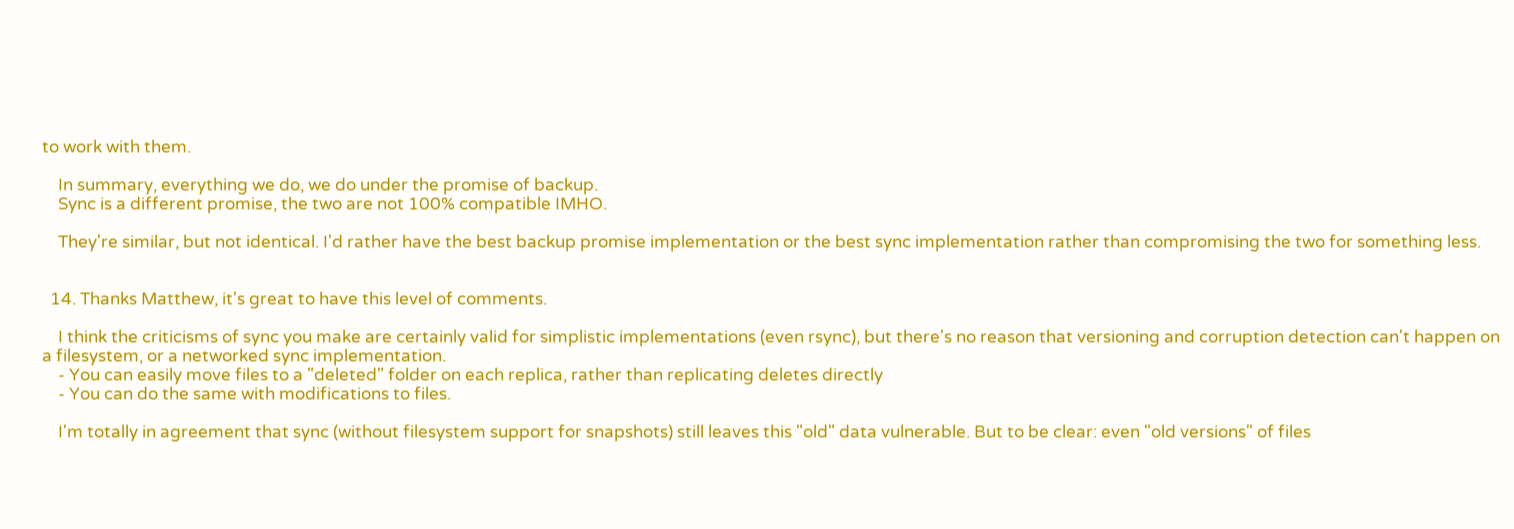to work with them.

    In summary, everything we do, we do under the promise of backup.
    Sync is a different promise, the two are not 100% compatible IMHO.

    They're similar, but not identical. I'd rather have the best backup promise implementation or the best sync implementation rather than compromising the two for something less.


  14. Thanks Matthew, it's great to have this level of comments.

    I think the criticisms of sync you make are certainly valid for simplistic implementations (even rsync), but there's no reason that versioning and corruption detection can't happen on a filesystem, or a networked sync implementation.
    - You can easily move files to a "deleted" folder on each replica, rather than replicating deletes directly
    - You can do the same with modifications to files.

    I'm totally in agreement that sync (without filesystem support for snapshots) still leaves this "old" data vulnerable. But to be clear: even "old versions" of files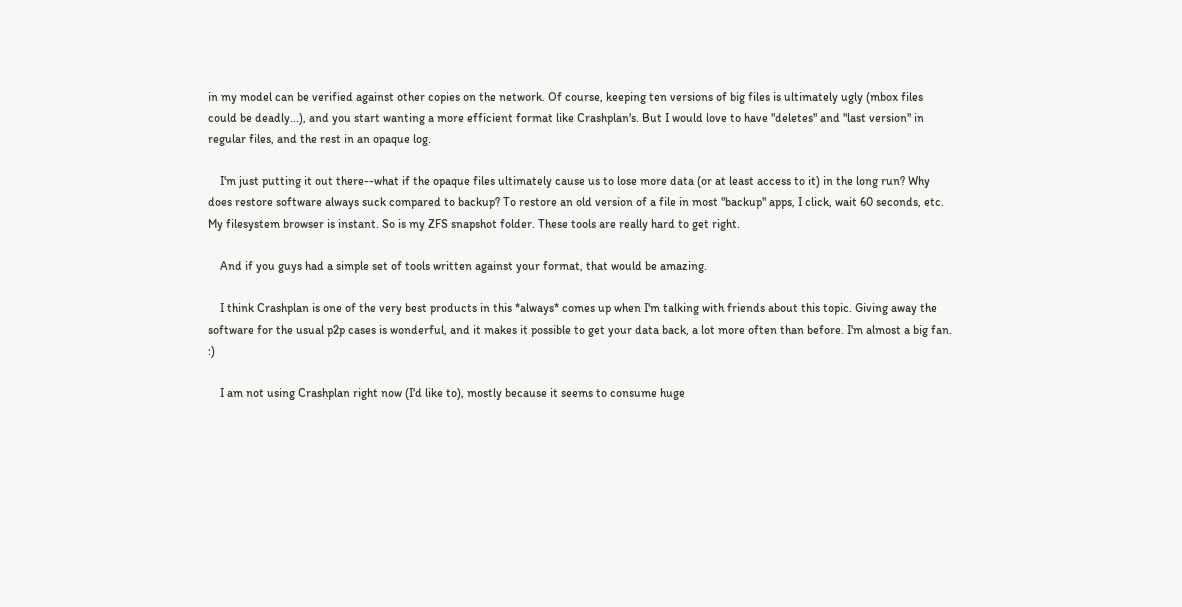in my model can be verified against other copies on the network. Of course, keeping ten versions of big files is ultimately ugly (mbox files could be deadly...), and you start wanting a more efficient format like Crashplan's. But I would love to have "deletes" and "last version" in regular files, and the rest in an opaque log.

    I'm just putting it out there--what if the opaque files ultimately cause us to lose more data (or at least access to it) in the long run? Why does restore software always suck compared to backup? To restore an old version of a file in most "backup" apps, I click, wait 60 seconds, etc. My filesystem browser is instant. So is my ZFS snapshot folder. These tools are really hard to get right.

    And if you guys had a simple set of tools written against your format, that would be amazing.

    I think Crashplan is one of the very best products in this *always* comes up when I'm talking with friends about this topic. Giving away the software for the usual p2p cases is wonderful, and it makes it possible to get your data back, a lot more often than before. I'm almost a big fan. :)

    I am not using Crashplan right now (I'd like to), mostly because it seems to consume huge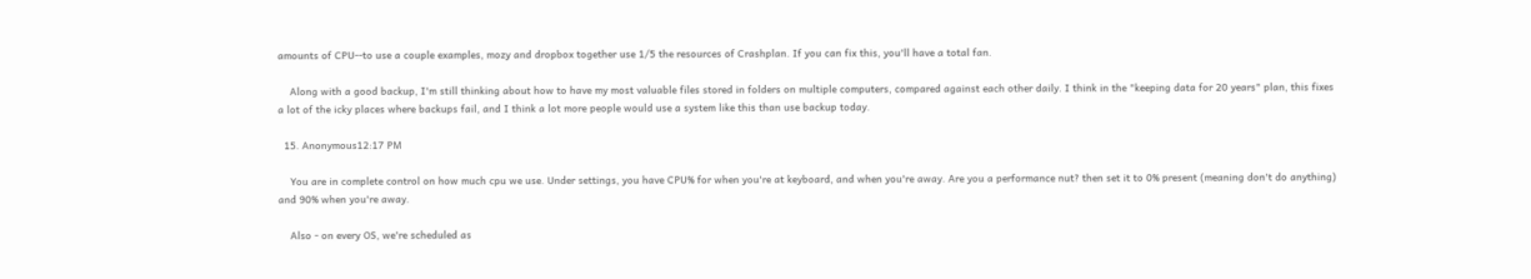amounts of CPU--to use a couple examples, mozy and dropbox together use 1/5 the resources of Crashplan. If you can fix this, you'll have a total fan.

    Along with a good backup, I'm still thinking about how to have my most valuable files stored in folders on multiple computers, compared against each other daily. I think in the "keeping data for 20 years" plan, this fixes a lot of the icky places where backups fail, and I think a lot more people would use a system like this than use backup today.

  15. Anonymous12:17 PM

    You are in complete control on how much cpu we use. Under settings, you have CPU% for when you're at keyboard, and when you're away. Are you a performance nut? then set it to 0% present (meaning don't do anything) and 90% when you're away.

    Also - on every OS, we're scheduled as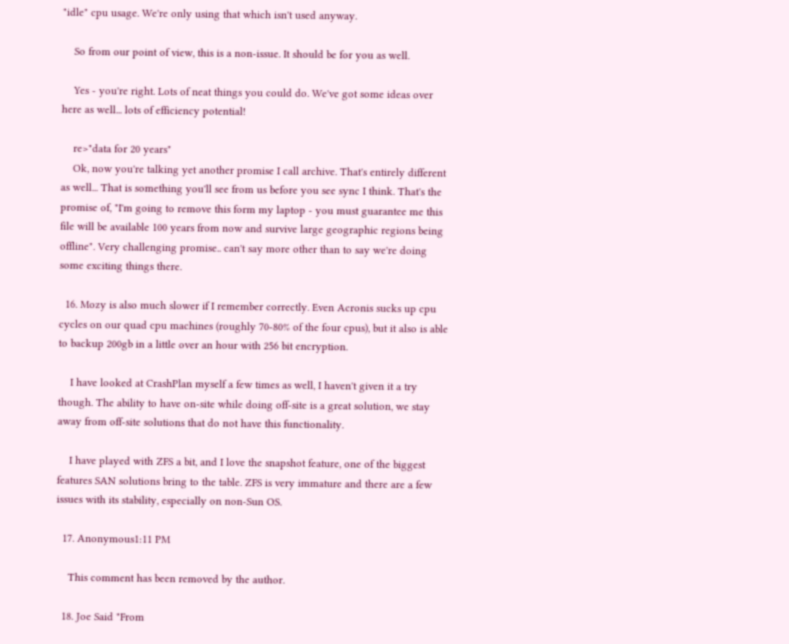"idle" cpu usage. We're only using that which isn't used anyway.

    So from our point of view, this is a non-issue. It should be for you as well.

    Yes - you're right. Lots of neat things you could do. We've got some ideas over here as well... lots of efficiency potential!

    re>"data for 20 years"
    Ok, now you're talking yet another promise I call archive. That's entirely different as well... That is something you'll see from us before you see sync I think. That's the promise of, "I'm going to remove this form my laptop - you must guarantee me this file will be available 100 years from now and survive large geographic regions being offline". Very challenging promise.. can't say more other than to say we're doing some exciting things there.

  16. Mozy is also much slower if I remember correctly. Even Acronis sucks up cpu cycles on our quad cpu machines (roughly 70-80% of the four cpus), but it also is able to backup 200gb in a little over an hour with 256 bit encryption.

    I have looked at CrashPlan myself a few times as well, I haven't given it a try though. The ability to have on-site while doing off-site is a great solution, we stay away from off-site solutions that do not have this functionality.

    I have played with ZFS a bit, and I love the snapshot feature, one of the biggest features SAN solutions bring to the table. ZFS is very immature and there are a few issues with its stability, especially on non-Sun OS.

  17. Anonymous1:11 PM

    This comment has been removed by the author.

  18. Joe Said "From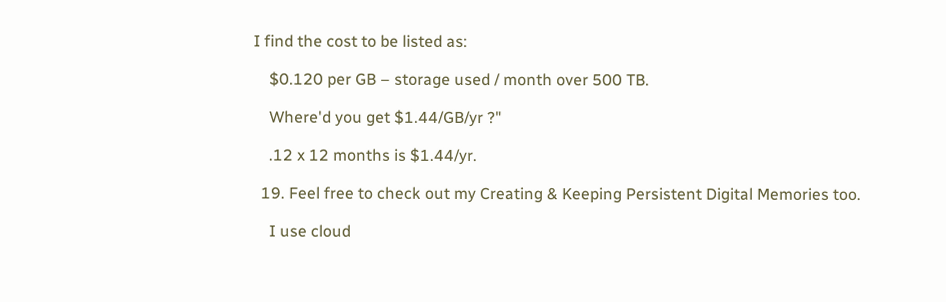I find the cost to be listed as:

    $0.120 per GB – storage used / month over 500 TB.

    Where'd you get $1.44/GB/yr ?"

    .12 x 12 months is $1.44/yr.

  19. Feel free to check out my Creating & Keeping Persistent Digital Memories too.

    I use cloud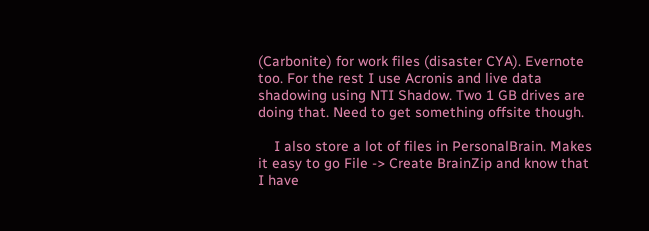(Carbonite) for work files (disaster CYA). Evernote too. For the rest I use Acronis and live data shadowing using NTI Shadow. Two 1 GB drives are doing that. Need to get something offsite though.

    I also store a lot of files in PersonalBrain. Makes it easy to go File -> Create BrainZip and know that I have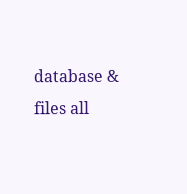database & files all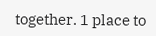together. 1 place to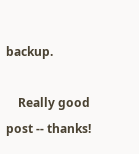backup.

    Really good post -- thanks!